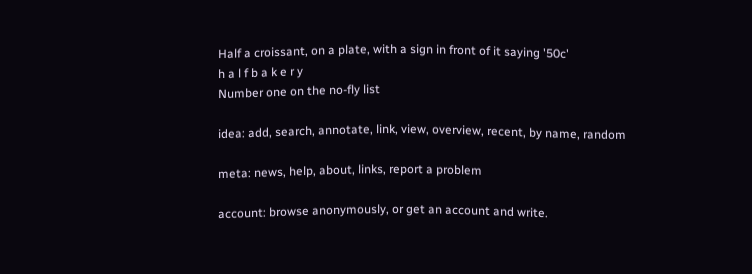Half a croissant, on a plate, with a sign in front of it saying '50c'
h a l f b a k e r y
Number one on the no-fly list

idea: add, search, annotate, link, view, overview, recent, by name, random

meta: news, help, about, links, report a problem

account: browse anonymously, or get an account and write.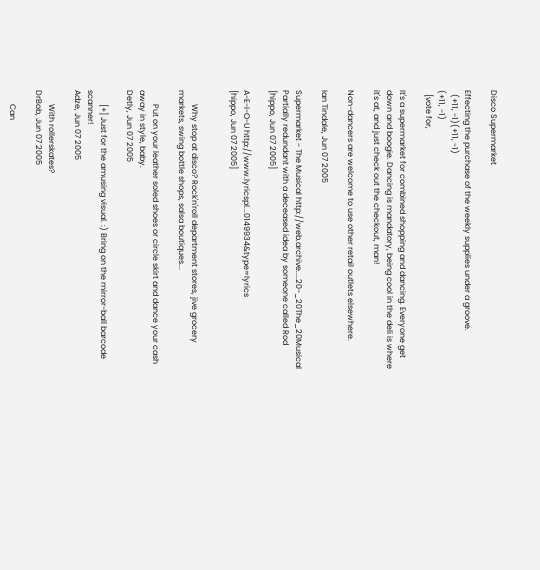Disco Supermarket

Effecting the purchase of the weekly supplies under a groove.
  (+11, -1)(+11, -1)
(+11, -1)
  [vote for,

It's a supermarket for combined shopping and dancing. Everyone get down and boogie. Dancing is mandatory, being cool in the deli is where it's at, and just check out the checkout, man!

Non-dancers are welcome to use other retail outlets elsewhere.

Ian Tindale, Jun 07 2005

Supermarket - The Musical http://web.archive....20-_20The_20Musical
Partially redundant with a deceased idea by someone called Rod [hippo, Jun 07 2005]

A-E-I-O-U http://www.lyricspl...0149934&type=lyrics
[hippo, Jun 07 2005]


       Why stop at disco? Rock'n'roll department stores, jive grocery markets, swing bottle shops, salsa boutiques...

       Put on your leather soled shoes or circle skirt and dance your cash away in style, baby.
Detly, Jun 07 2005

       [+] Just for the amusing visual. :) Bring on the mirror-ball barcode scanner!
Adze, Jun 07 2005

       With rollerskates?
DrBob, Jun 07 2005

       Can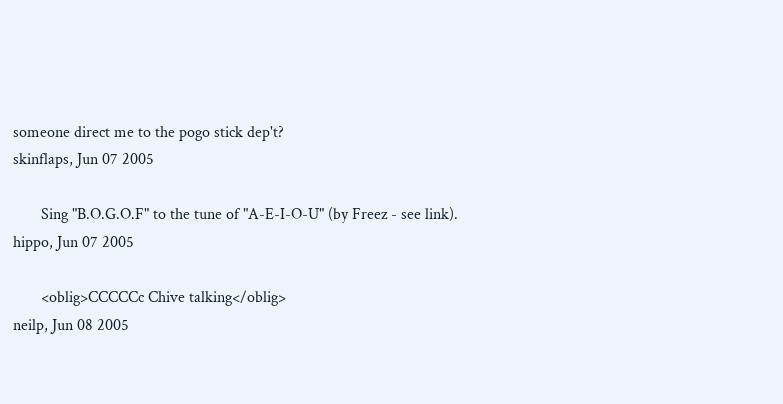someone direct me to the pogo stick dep't?
skinflaps, Jun 07 2005

       Sing "B.O.G.O.F" to the tune of "A-E-I-O-U" (by Freez - see link).
hippo, Jun 07 2005

       <oblig>CCCCCc Chive talking</oblig>
neilp, Jun 08 2005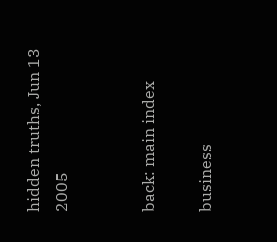hidden truths, Jun 13 2005


back: main index

business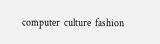computer  culture  fashion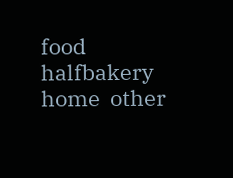food  halfbakery  home  other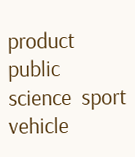product  public  science  sport  vehicle